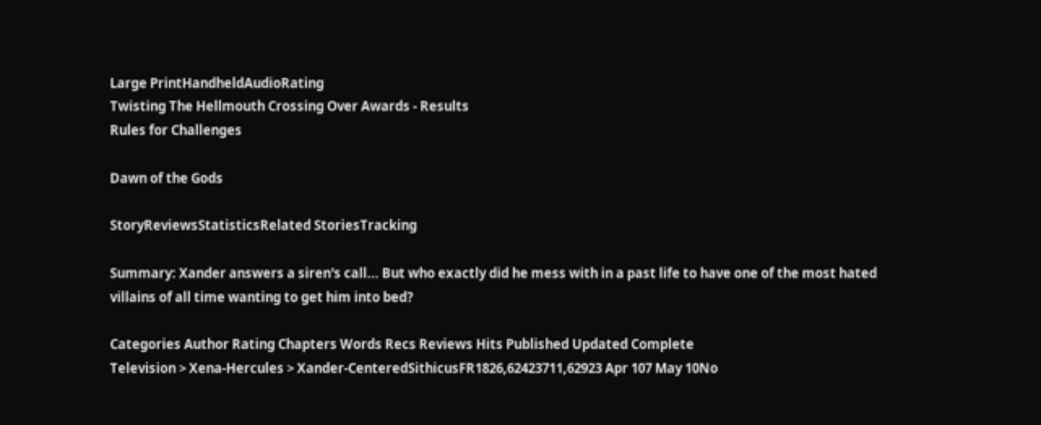Large PrintHandheldAudioRating
Twisting The Hellmouth Crossing Over Awards - Results
Rules for Challenges

Dawn of the Gods

StoryReviewsStatisticsRelated StoriesTracking

Summary: Xander answers a siren's call... But who exactly did he mess with in a past life to have one of the most hated villains of all time wanting to get him into bed?

Categories Author Rating Chapters Words Recs Reviews Hits Published Updated Complete
Television > Xena-Hercules > Xander-CenteredSithicusFR1826,62423711,62923 Apr 107 May 10No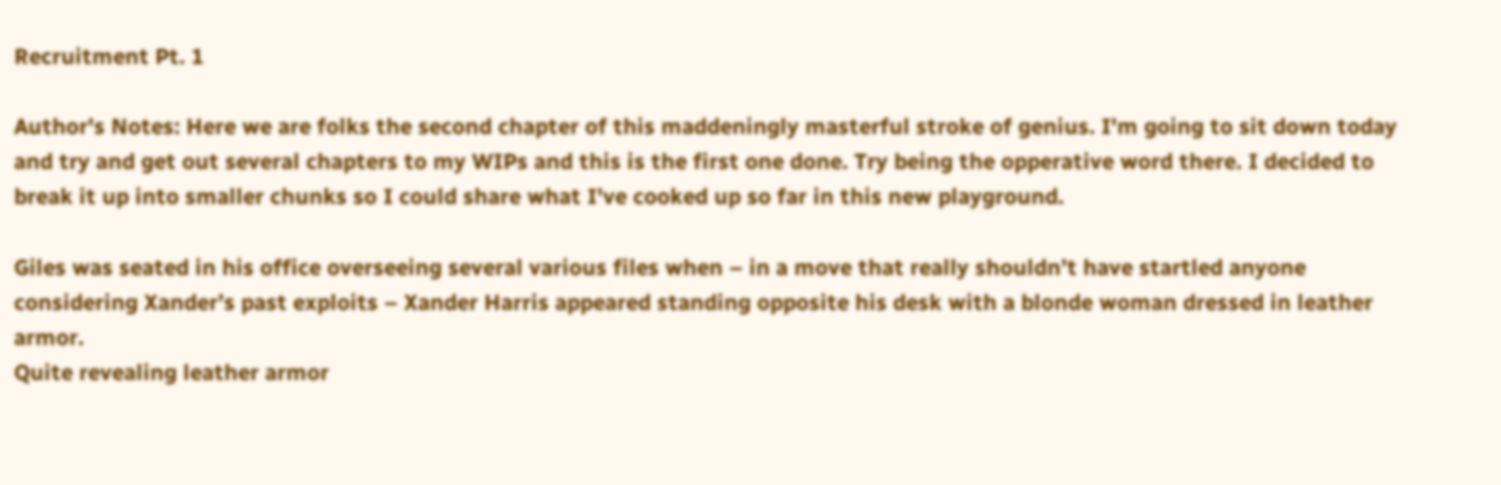Recruitment Pt. 1

Author's Notes: Here we are folks the second chapter of this maddeningly masterful stroke of genius. I'm going to sit down today and try and get out several chapters to my WIPs and this is the first one done. Try being the opperative word there. I decided to break it up into smaller chunks so I could share what I've cooked up so far in this new playground.

Giles was seated in his office overseeing several various files when – in a move that really shouldn’t have startled anyone considering Xander’s past exploits – Xander Harris appeared standing opposite his desk with a blonde woman dressed in leather armor.
Quite revealing leather armor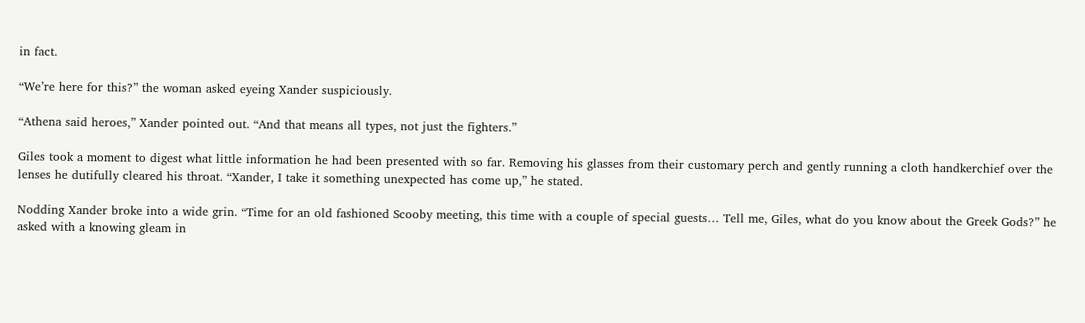in fact.

“We’re here for this?” the woman asked eyeing Xander suspiciously.

“Athena said heroes,” Xander pointed out. “And that means all types, not just the fighters.”

Giles took a moment to digest what little information he had been presented with so far. Removing his glasses from their customary perch and gently running a cloth handkerchief over the lenses he dutifully cleared his throat. “Xander, I take it something unexpected has come up,” he stated.

Nodding Xander broke into a wide grin. “Time for an old fashioned Scooby meeting, this time with a couple of special guests… Tell me, Giles, what do you know about the Greek Gods?” he asked with a knowing gleam in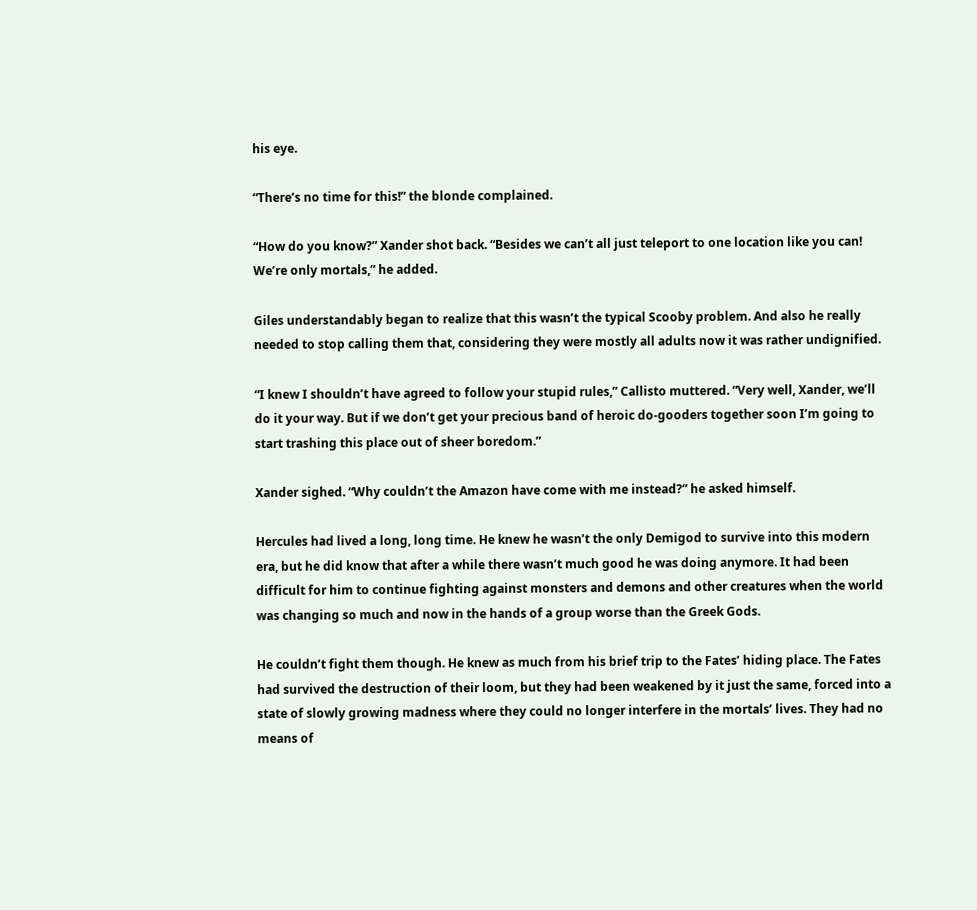his eye.

“There’s no time for this!” the blonde complained.

“How do you know?” Xander shot back. “Besides we can’t all just teleport to one location like you can! We’re only mortals,” he added.

Giles understandably began to realize that this wasn’t the typical Scooby problem. And also he really needed to stop calling them that, considering they were mostly all adults now it was rather undignified.

“I knew I shouldn’t have agreed to follow your stupid rules,” Callisto muttered. “Very well, Xander, we’ll do it your way. But if we don’t get your precious band of heroic do-gooders together soon I’m going to start trashing this place out of sheer boredom.”

Xander sighed. “Why couldn’t the Amazon have come with me instead?” he asked himself.

Hercules had lived a long, long time. He knew he wasn’t the only Demigod to survive into this modern era, but he did know that after a while there wasn’t much good he was doing anymore. It had been difficult for him to continue fighting against monsters and demons and other creatures when the world was changing so much and now in the hands of a group worse than the Greek Gods.

He couldn’t fight them though. He knew as much from his brief trip to the Fates’ hiding place. The Fates had survived the destruction of their loom, but they had been weakened by it just the same, forced into a state of slowly growing madness where they could no longer interfere in the mortals’ lives. They had no means of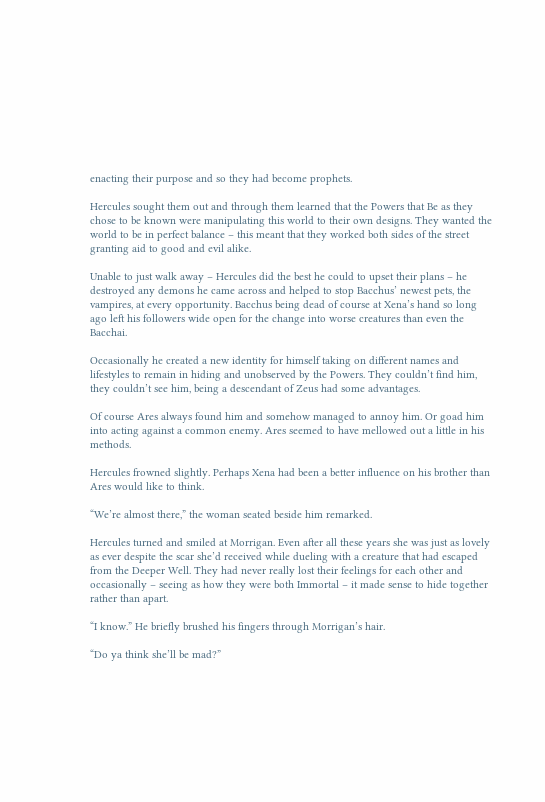enacting their purpose and so they had become prophets.

Hercules sought them out and through them learned that the Powers that Be as they chose to be known were manipulating this world to their own designs. They wanted the world to be in perfect balance – this meant that they worked both sides of the street granting aid to good and evil alike.

Unable to just walk away – Hercules did the best he could to upset their plans – he destroyed any demons he came across and helped to stop Bacchus’ newest pets, the vampires, at every opportunity. Bacchus being dead of course at Xena’s hand so long ago left his followers wide open for the change into worse creatures than even the Bacchai.

Occasionally he created a new identity for himself taking on different names and lifestyles to remain in hiding and unobserved by the Powers. They couldn’t find him, they couldn’t see him, being a descendant of Zeus had some advantages.

Of course Ares always found him and somehow managed to annoy him. Or goad him into acting against a common enemy. Ares seemed to have mellowed out a little in his methods.

Hercules frowned slightly. Perhaps Xena had been a better influence on his brother than Ares would like to think.

“We’re almost there,” the woman seated beside him remarked.

Hercules turned and smiled at Morrigan. Even after all these years she was just as lovely as ever despite the scar she’d received while dueling with a creature that had escaped from the Deeper Well. They had never really lost their feelings for each other and occasionally – seeing as how they were both Immortal – it made sense to hide together rather than apart.

“I know.” He briefly brushed his fingers through Morrigan’s hair.

“Do ya think she’ll be mad?”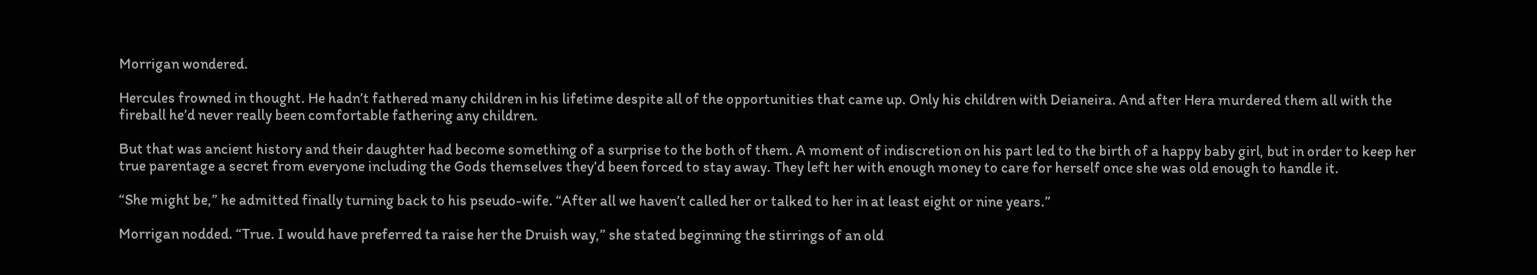Morrigan wondered.

Hercules frowned in thought. He hadn’t fathered many children in his lifetime despite all of the opportunities that came up. Only his children with Deianeira. And after Hera murdered them all with the fireball he’d never really been comfortable fathering any children.

But that was ancient history and their daughter had become something of a surprise to the both of them. A moment of indiscretion on his part led to the birth of a happy baby girl, but in order to keep her true parentage a secret from everyone including the Gods themselves they’d been forced to stay away. They left her with enough money to care for herself once she was old enough to handle it.

“She might be,” he admitted finally turning back to his pseudo-wife. “After all we haven’t called her or talked to her in at least eight or nine years.”

Morrigan nodded. “True. I would have preferred ta raise her the Druish way,” she stated beginning the stirrings of an old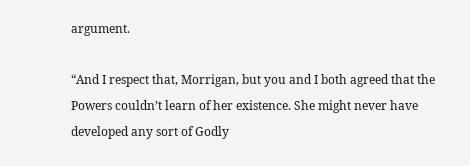argument.

“And I respect that, Morrigan, but you and I both agreed that the Powers couldn’t learn of her existence. She might never have developed any sort of Godly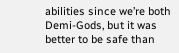abilities since we’re both Demi-Gods, but it was better to be safe than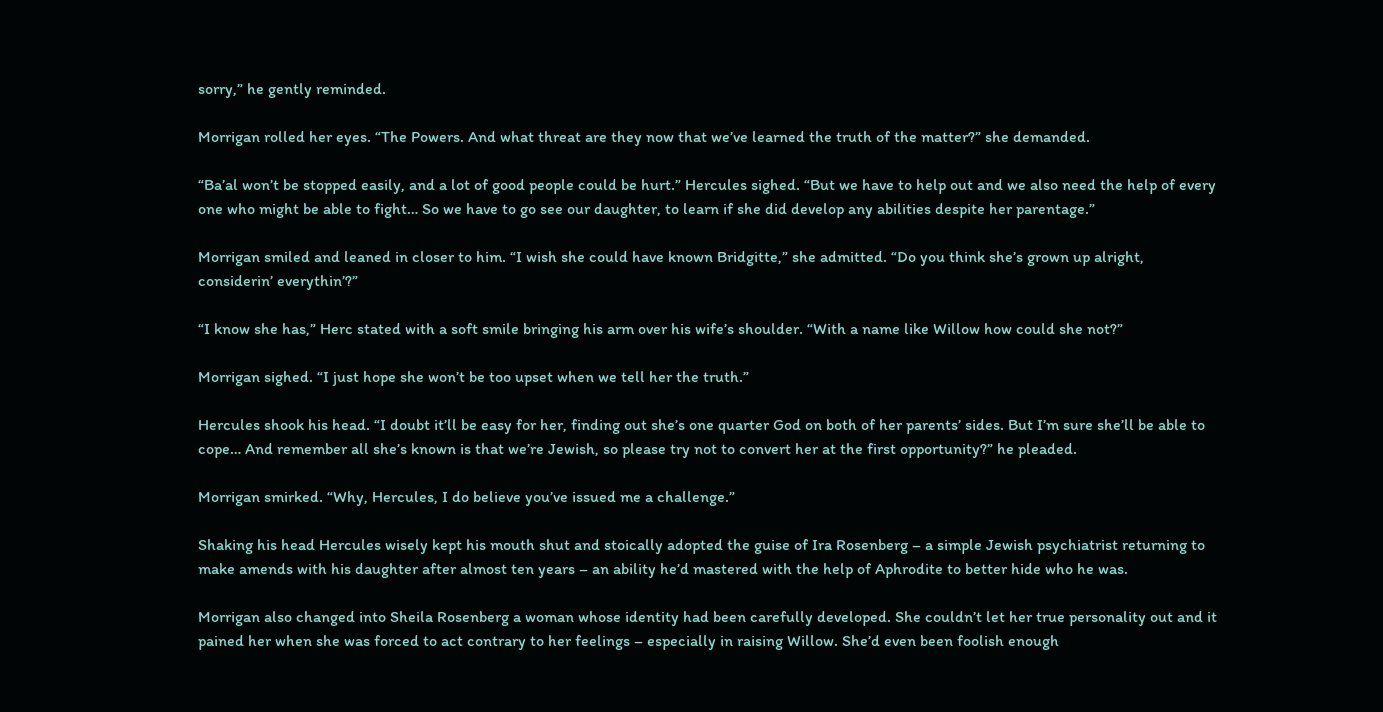sorry,” he gently reminded.

Morrigan rolled her eyes. “The Powers. And what threat are they now that we’ve learned the truth of the matter?” she demanded.

“Ba’al won’t be stopped easily, and a lot of good people could be hurt.” Hercules sighed. “But we have to help out and we also need the help of every one who might be able to fight… So we have to go see our daughter, to learn if she did develop any abilities despite her parentage.”

Morrigan smiled and leaned in closer to him. “I wish she could have known Bridgitte,” she admitted. “Do you think she’s grown up alright, considerin’ everythin’?”

“I know she has,” Herc stated with a soft smile bringing his arm over his wife’s shoulder. “With a name like Willow how could she not?”

Morrigan sighed. “I just hope she won’t be too upset when we tell her the truth.”

Hercules shook his head. “I doubt it’ll be easy for her, finding out she’s one quarter God on both of her parents’ sides. But I’m sure she’ll be able to cope… And remember all she’s known is that we’re Jewish, so please try not to convert her at the first opportunity?” he pleaded.

Morrigan smirked. “Why, Hercules, I do believe you’ve issued me a challenge.”

Shaking his head Hercules wisely kept his mouth shut and stoically adopted the guise of Ira Rosenberg – a simple Jewish psychiatrist returning to make amends with his daughter after almost ten years – an ability he’d mastered with the help of Aphrodite to better hide who he was.

Morrigan also changed into Sheila Rosenberg a woman whose identity had been carefully developed. She couldn’t let her true personality out and it pained her when she was forced to act contrary to her feelings – especially in raising Willow. She’d even been foolish enough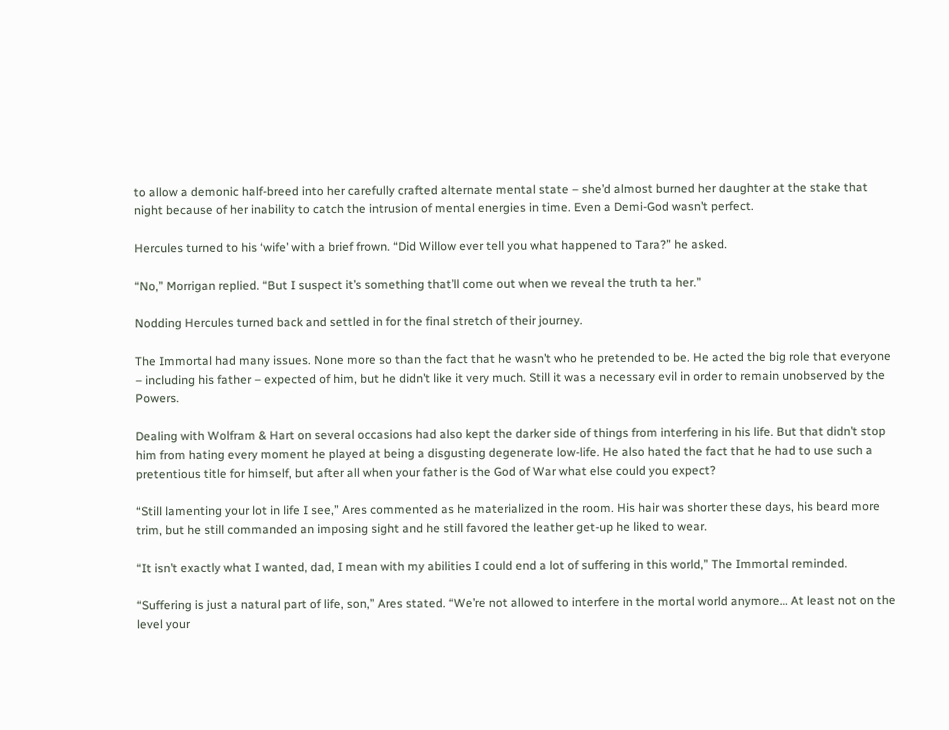to allow a demonic half-breed into her carefully crafted alternate mental state – she’d almost burned her daughter at the stake that night because of her inability to catch the intrusion of mental energies in time. Even a Demi-God wasn’t perfect.

Hercules turned to his ‘wife’ with a brief frown. “Did Willow ever tell you what happened to Tara?” he asked.

“No,” Morrigan replied. “But I suspect it’s something that’ll come out when we reveal the truth ta her.”

Nodding Hercules turned back and settled in for the final stretch of their journey.

The Immortal had many issues. None more so than the fact that he wasn’t who he pretended to be. He acted the big role that everyone – including his father – expected of him, but he didn’t like it very much. Still it was a necessary evil in order to remain unobserved by the Powers.

Dealing with Wolfram & Hart on several occasions had also kept the darker side of things from interfering in his life. But that didn’t stop him from hating every moment he played at being a disgusting degenerate low-life. He also hated the fact that he had to use such a pretentious title for himself, but after all when your father is the God of War what else could you expect?

“Still lamenting your lot in life I see,” Ares commented as he materialized in the room. His hair was shorter these days, his beard more trim, but he still commanded an imposing sight and he still favored the leather get-up he liked to wear.

“It isn’t exactly what I wanted, dad, I mean with my abilities I could end a lot of suffering in this world,” The Immortal reminded.

“Suffering is just a natural part of life, son,” Ares stated. “We’re not allowed to interfere in the mortal world anymore… At least not on the level your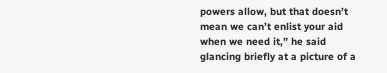powers allow, but that doesn’t mean we can’t enlist your aid when we need it,” he said glancing briefly at a picture of a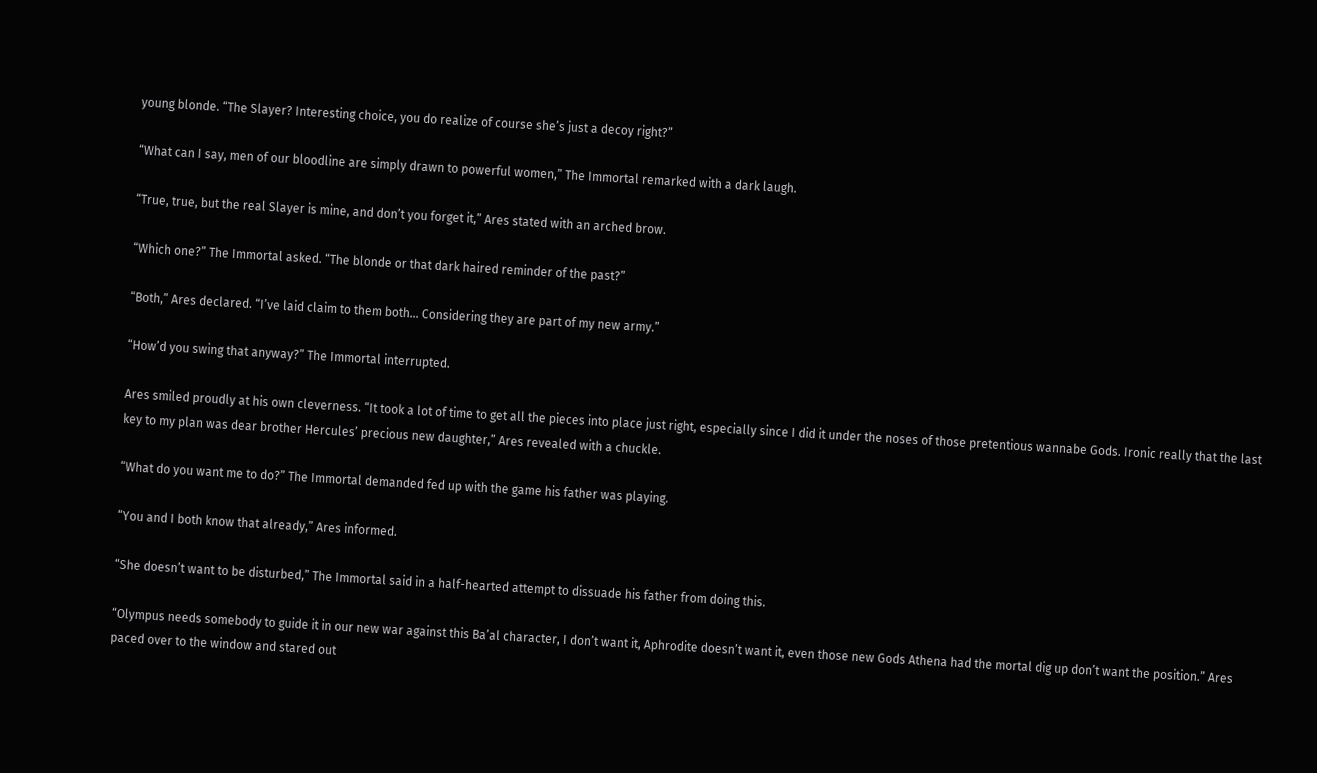young blonde. “The Slayer? Interesting choice, you do realize of course she’s just a decoy right?”

“What can I say, men of our bloodline are simply drawn to powerful women,” The Immortal remarked with a dark laugh.

“True, true, but the real Slayer is mine, and don’t you forget it,” Ares stated with an arched brow.

“Which one?” The Immortal asked. “The blonde or that dark haired reminder of the past?”

“Both,” Ares declared. “I’ve laid claim to them both… Considering they are part of my new army.”

“How’d you swing that anyway?” The Immortal interrupted.

Ares smiled proudly at his own cleverness. “It took a lot of time to get all the pieces into place just right, especially since I did it under the noses of those pretentious wannabe Gods. Ironic really that the last key to my plan was dear brother Hercules’ precious new daughter,” Ares revealed with a chuckle.

“What do you want me to do?” The Immortal demanded fed up with the game his father was playing.

“You and I both know that already,” Ares informed.

“She doesn’t want to be disturbed,” The Immortal said in a half-hearted attempt to dissuade his father from doing this.

“Olympus needs somebody to guide it in our new war against this Ba’al character, I don’t want it, Aphrodite doesn’t want it, even those new Gods Athena had the mortal dig up don’t want the position.” Ares paced over to the window and stared out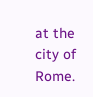at the city of Rome.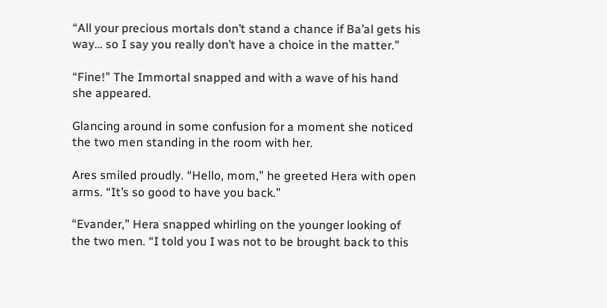“All your precious mortals don’t stand a chance if Ba’al gets his way… so I say you really don’t have a choice in the matter.”

“Fine!” The Immortal snapped and with a wave of his hand she appeared.

Glancing around in some confusion for a moment she noticed the two men standing in the room with her.

Ares smiled proudly. “Hello, mom,” he greeted Hera with open arms. “It’s so good to have you back.”

“Evander,” Hera snapped whirling on the younger looking of the two men. “I told you I was not to be brought back to this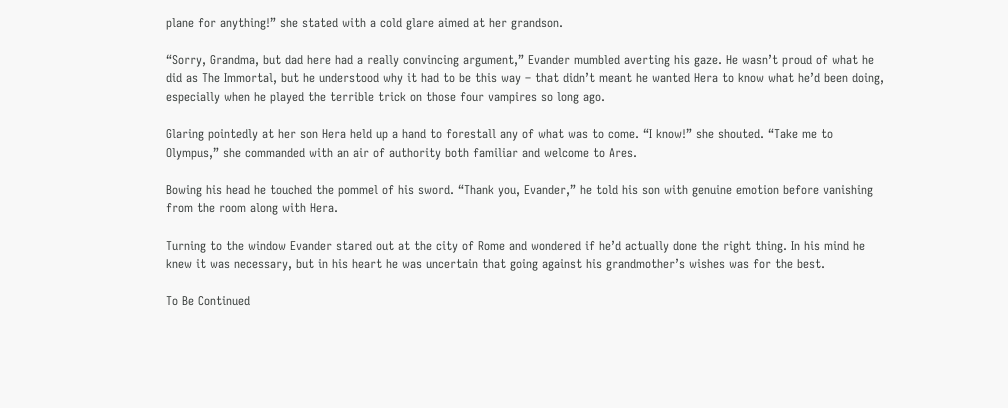plane for anything!” she stated with a cold glare aimed at her grandson.

“Sorry, Grandma, but dad here had a really convincing argument,” Evander mumbled averting his gaze. He wasn’t proud of what he did as The Immortal, but he understood why it had to be this way – that didn’t meant he wanted Hera to know what he’d been doing, especially when he played the terrible trick on those four vampires so long ago.

Glaring pointedly at her son Hera held up a hand to forestall any of what was to come. “I know!” she shouted. “Take me to Olympus,” she commanded with an air of authority both familiar and welcome to Ares.

Bowing his head he touched the pommel of his sword. “Thank you, Evander,” he told his son with genuine emotion before vanishing from the room along with Hera.

Turning to the window Evander stared out at the city of Rome and wondered if he’d actually done the right thing. In his mind he knew it was necessary, but in his heart he was uncertain that going against his grandmother’s wishes was for the best.

To Be Continued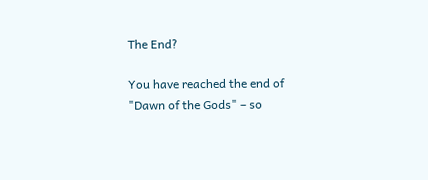The End?

You have reached the end of "Dawn of the Gods" – so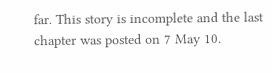far. This story is incomplete and the last chapter was posted on 7 May 10.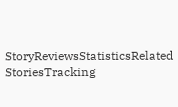StoryReviewsStatisticsRelated StoriesTracking